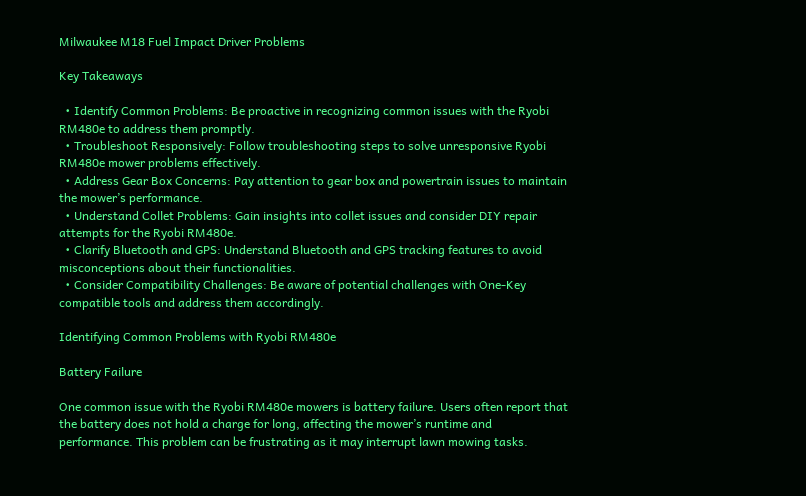Milwaukee M18 Fuel Impact Driver Problems

Key Takeaways

  • Identify Common Problems: Be proactive in recognizing common issues with the Ryobi RM480e to address them promptly.
  • Troubleshoot Responsively: Follow troubleshooting steps to solve unresponsive Ryobi RM480e mower problems effectively.
  • Address Gear Box Concerns: Pay attention to gear box and powertrain issues to maintain the mower’s performance.
  • Understand Collet Problems: Gain insights into collet issues and consider DIY repair attempts for the Ryobi RM480e.
  • Clarify Bluetooth and GPS: Understand Bluetooth and GPS tracking features to avoid misconceptions about their functionalities.
  • Consider Compatibility Challenges: Be aware of potential challenges with One-Key compatible tools and address them accordingly.

Identifying Common Problems with Ryobi RM480e

Battery Failure

One common issue with the Ryobi RM480e mowers is battery failure. Users often report that the battery does not hold a charge for long, affecting the mower’s runtime and performance. This problem can be frustrating as it may interrupt lawn mowing tasks.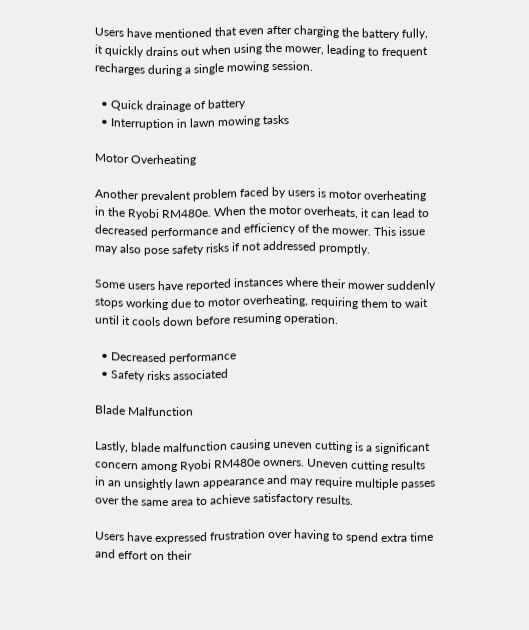Users have mentioned that even after charging the battery fully, it quickly drains out when using the mower, leading to frequent recharges during a single mowing session.

  • Quick drainage of battery
  • Interruption in lawn mowing tasks

Motor Overheating

Another prevalent problem faced by users is motor overheating in the Ryobi RM480e. When the motor overheats, it can lead to decreased performance and efficiency of the mower. This issue may also pose safety risks if not addressed promptly.

Some users have reported instances where their mower suddenly stops working due to motor overheating, requiring them to wait until it cools down before resuming operation.

  • Decreased performance
  • Safety risks associated

Blade Malfunction

Lastly, blade malfunction causing uneven cutting is a significant concern among Ryobi RM480e owners. Uneven cutting results in an unsightly lawn appearance and may require multiple passes over the same area to achieve satisfactory results.

Users have expressed frustration over having to spend extra time and effort on their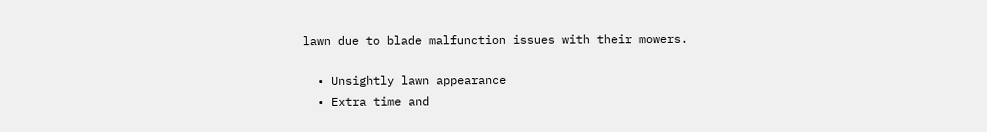lawn due to blade malfunction issues with their mowers.

  • Unsightly lawn appearance
  • Extra time and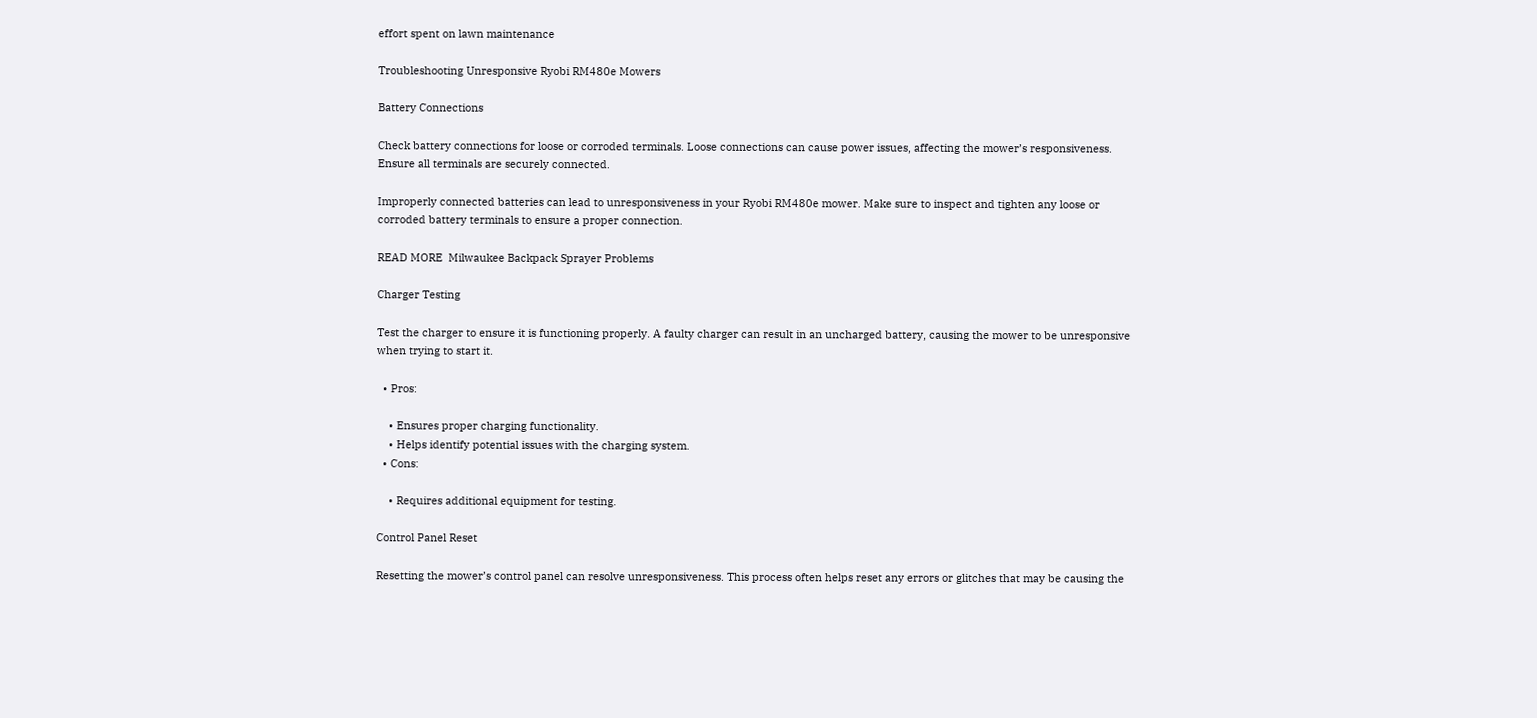effort spent on lawn maintenance

Troubleshooting Unresponsive Ryobi RM480e Mowers

Battery Connections

Check battery connections for loose or corroded terminals. Loose connections can cause power issues, affecting the mower’s responsiveness. Ensure all terminals are securely connected.

Improperly connected batteries can lead to unresponsiveness in your Ryobi RM480e mower. Make sure to inspect and tighten any loose or corroded battery terminals to ensure a proper connection.

READ MORE  Milwaukee Backpack Sprayer Problems

Charger Testing

Test the charger to ensure it is functioning properly. A faulty charger can result in an uncharged battery, causing the mower to be unresponsive when trying to start it.

  • Pros:

    • Ensures proper charging functionality.
    • Helps identify potential issues with the charging system.
  • Cons:

    • Requires additional equipment for testing.

Control Panel Reset

Resetting the mower’s control panel can resolve unresponsiveness. This process often helps reset any errors or glitches that may be causing the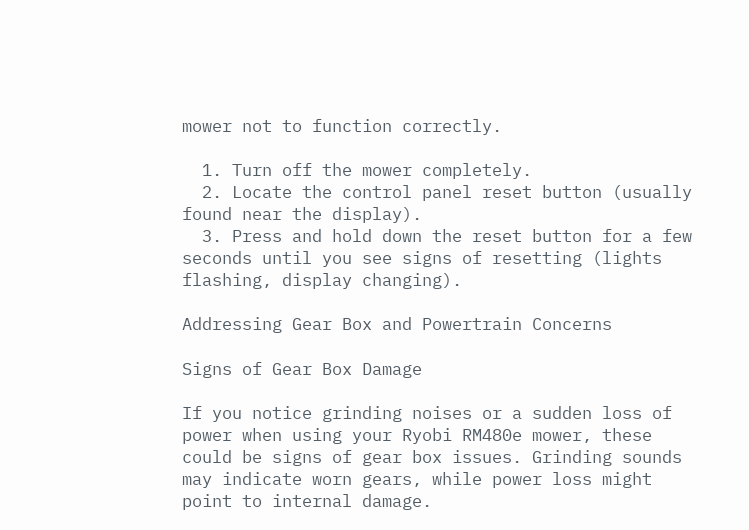mower not to function correctly.

  1. Turn off the mower completely.
  2. Locate the control panel reset button (usually found near the display).
  3. Press and hold down the reset button for a few seconds until you see signs of resetting (lights flashing, display changing).

Addressing Gear Box and Powertrain Concerns

Signs of Gear Box Damage

If you notice grinding noises or a sudden loss of power when using your Ryobi RM480e mower, these could be signs of gear box issues. Grinding sounds may indicate worn gears, while power loss might point to internal damage.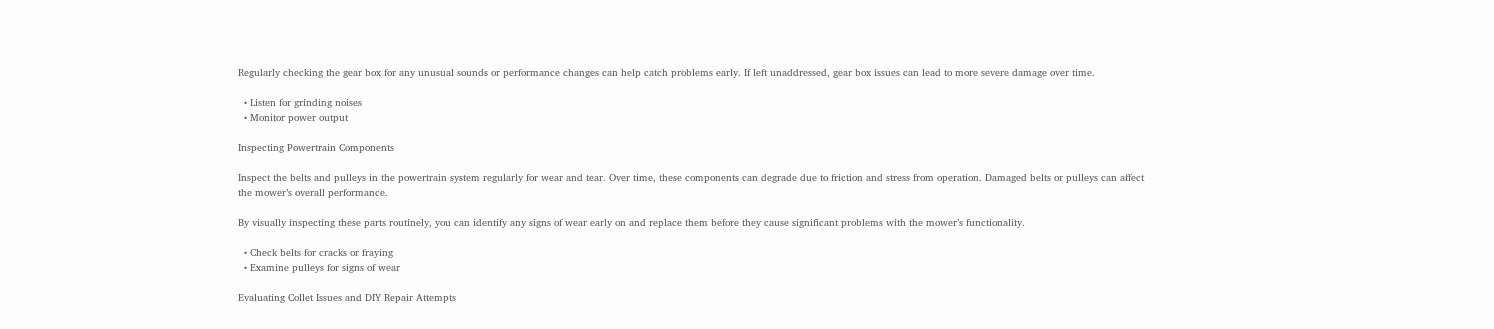Regularly checking the gear box for any unusual sounds or performance changes can help catch problems early. If left unaddressed, gear box issues can lead to more severe damage over time.

  • Listen for grinding noises
  • Monitor power output

Inspecting Powertrain Components

Inspect the belts and pulleys in the powertrain system regularly for wear and tear. Over time, these components can degrade due to friction and stress from operation. Damaged belts or pulleys can affect the mower’s overall performance.

By visually inspecting these parts routinely, you can identify any signs of wear early on and replace them before they cause significant problems with the mower’s functionality.

  • Check belts for cracks or fraying
  • Examine pulleys for signs of wear

Evaluating Collet Issues and DIY Repair Attempts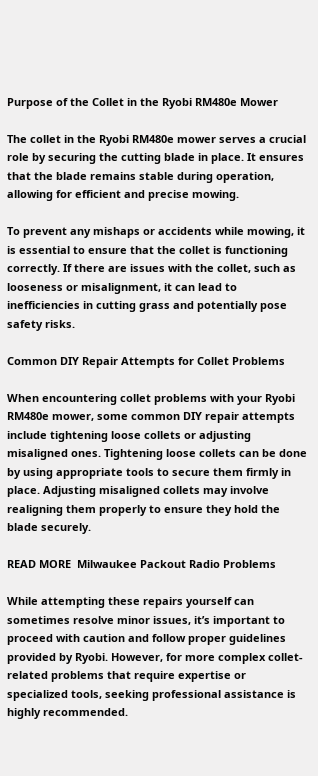Purpose of the Collet in the Ryobi RM480e Mower

The collet in the Ryobi RM480e mower serves a crucial role by securing the cutting blade in place. It ensures that the blade remains stable during operation, allowing for efficient and precise mowing.

To prevent any mishaps or accidents while mowing, it is essential to ensure that the collet is functioning correctly. If there are issues with the collet, such as looseness or misalignment, it can lead to inefficiencies in cutting grass and potentially pose safety risks.

Common DIY Repair Attempts for Collet Problems

When encountering collet problems with your Ryobi RM480e mower, some common DIY repair attempts include tightening loose collets or adjusting misaligned ones. Tightening loose collets can be done by using appropriate tools to secure them firmly in place. Adjusting misaligned collets may involve realigning them properly to ensure they hold the blade securely.

READ MORE  Milwaukee Packout Radio Problems

While attempting these repairs yourself can sometimes resolve minor issues, it’s important to proceed with caution and follow proper guidelines provided by Ryobi. However, for more complex collet-related problems that require expertise or specialized tools, seeking professional assistance is highly recommended.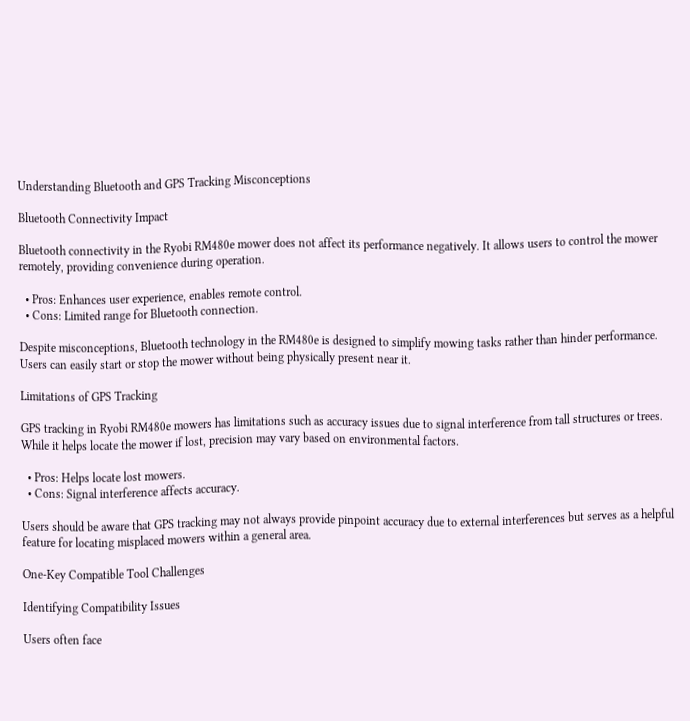Understanding Bluetooth and GPS Tracking Misconceptions

Bluetooth Connectivity Impact

Bluetooth connectivity in the Ryobi RM480e mower does not affect its performance negatively. It allows users to control the mower remotely, providing convenience during operation.

  • Pros: Enhances user experience, enables remote control.
  • Cons: Limited range for Bluetooth connection.

Despite misconceptions, Bluetooth technology in the RM480e is designed to simplify mowing tasks rather than hinder performance. Users can easily start or stop the mower without being physically present near it.

Limitations of GPS Tracking

GPS tracking in Ryobi RM480e mowers has limitations such as accuracy issues due to signal interference from tall structures or trees. While it helps locate the mower if lost, precision may vary based on environmental factors.

  • Pros: Helps locate lost mowers.
  • Cons: Signal interference affects accuracy.

Users should be aware that GPS tracking may not always provide pinpoint accuracy due to external interferences but serves as a helpful feature for locating misplaced mowers within a general area.

One-Key Compatible Tool Challenges

Identifying Compatibility Issues

Users often face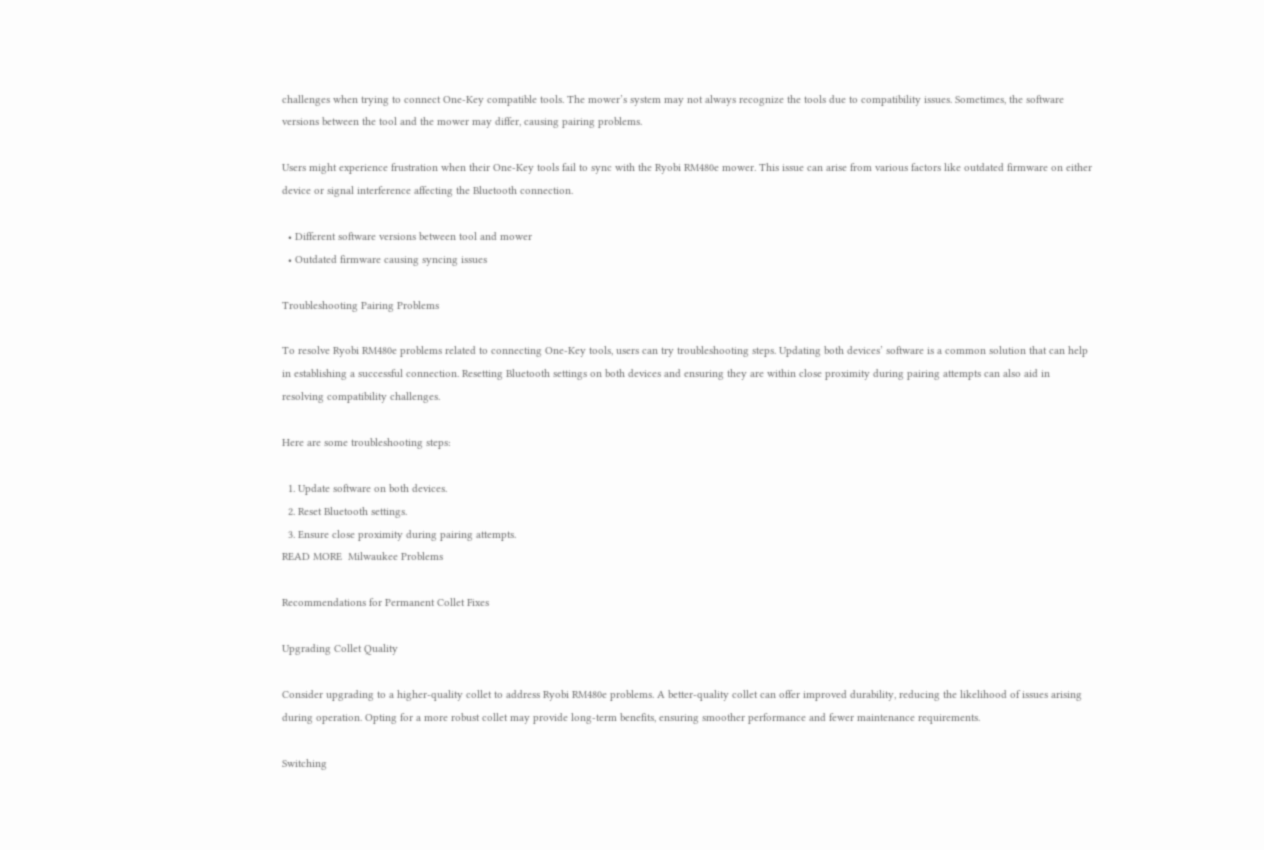challenges when trying to connect One-Key compatible tools. The mower’s system may not always recognize the tools due to compatibility issues. Sometimes, the software versions between the tool and the mower may differ, causing pairing problems.

Users might experience frustration when their One-Key tools fail to sync with the Ryobi RM480e mower. This issue can arise from various factors like outdated firmware on either device or signal interference affecting the Bluetooth connection.

  • Different software versions between tool and mower
  • Outdated firmware causing syncing issues

Troubleshooting Pairing Problems

To resolve Ryobi RM480e problems related to connecting One-Key tools, users can try troubleshooting steps. Updating both devices’ software is a common solution that can help in establishing a successful connection. Resetting Bluetooth settings on both devices and ensuring they are within close proximity during pairing attempts can also aid in resolving compatibility challenges.

Here are some troubleshooting steps:

  1. Update software on both devices.
  2. Reset Bluetooth settings.
  3. Ensure close proximity during pairing attempts.
READ MORE  Milwaukee Problems

Recommendations for Permanent Collet Fixes

Upgrading Collet Quality

Consider upgrading to a higher-quality collet to address Ryobi RM480e problems. A better-quality collet can offer improved durability, reducing the likelihood of issues arising during operation. Opting for a more robust collet may provide long-term benefits, ensuring smoother performance and fewer maintenance requirements.

Switching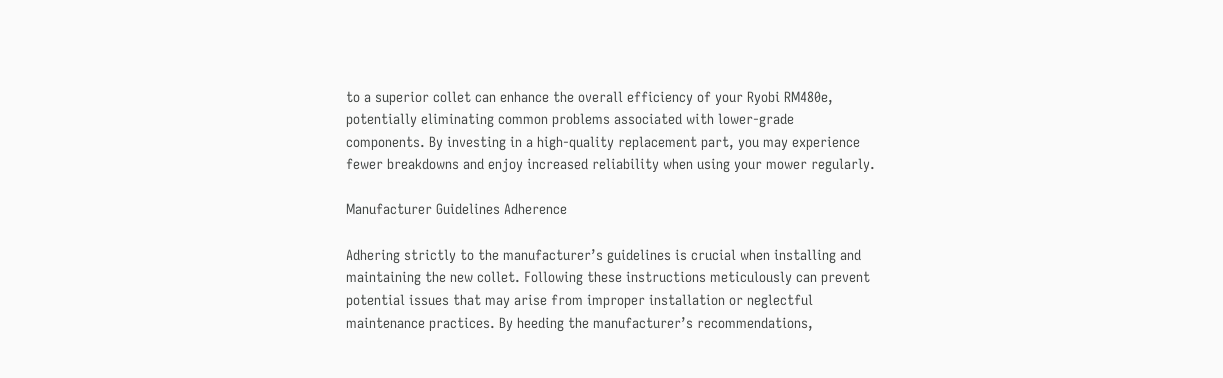to a superior collet can enhance the overall efficiency of your Ryobi RM480e, potentially eliminating common problems associated with lower-grade components. By investing in a high-quality replacement part, you may experience fewer breakdowns and enjoy increased reliability when using your mower regularly.

Manufacturer Guidelines Adherence

Adhering strictly to the manufacturer’s guidelines is crucial when installing and maintaining the new collet. Following these instructions meticulously can prevent potential issues that may arise from improper installation or neglectful maintenance practices. By heeding the manufacturer’s recommendations,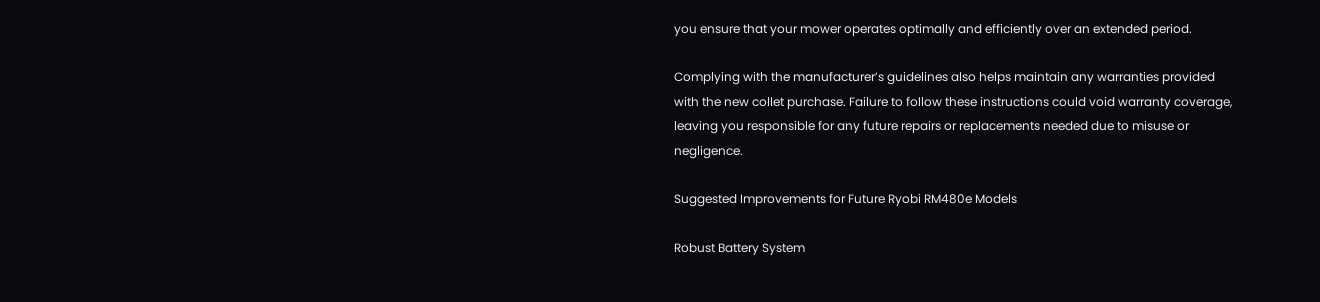you ensure that your mower operates optimally and efficiently over an extended period.

Complying with the manufacturer’s guidelines also helps maintain any warranties provided with the new collet purchase. Failure to follow these instructions could void warranty coverage, leaving you responsible for any future repairs or replacements needed due to misuse or negligence.

Suggested Improvements for Future Ryobi RM480e Models

Robust Battery System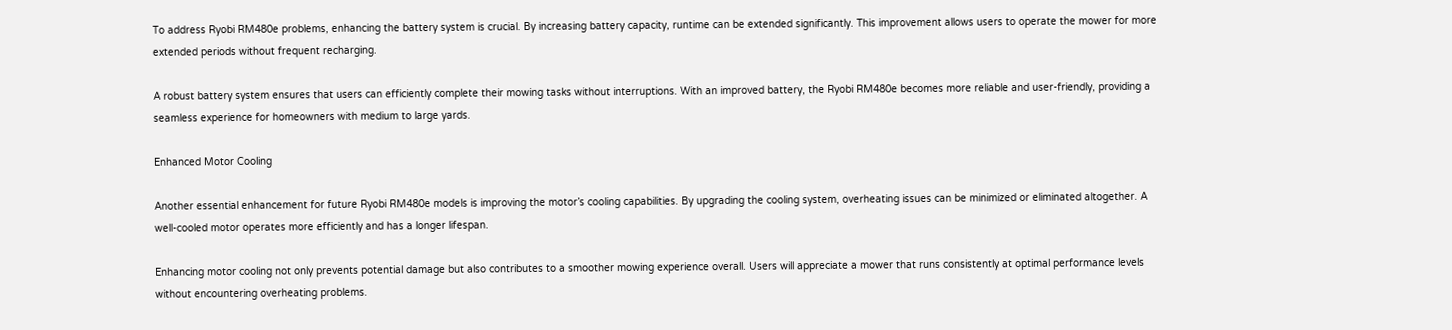To address Ryobi RM480e problems, enhancing the battery system is crucial. By increasing battery capacity, runtime can be extended significantly. This improvement allows users to operate the mower for more extended periods without frequent recharging.

A robust battery system ensures that users can efficiently complete their mowing tasks without interruptions. With an improved battery, the Ryobi RM480e becomes more reliable and user-friendly, providing a seamless experience for homeowners with medium to large yards.

Enhanced Motor Cooling

Another essential enhancement for future Ryobi RM480e models is improving the motor’s cooling capabilities. By upgrading the cooling system, overheating issues can be minimized or eliminated altogether. A well-cooled motor operates more efficiently and has a longer lifespan.

Enhancing motor cooling not only prevents potential damage but also contributes to a smoother mowing experience overall. Users will appreciate a mower that runs consistently at optimal performance levels without encountering overheating problems.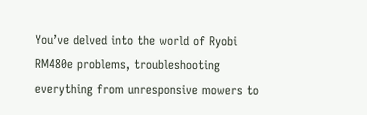You’ve delved into the world of Ryobi RM480e problems, troubleshooting everything from unresponsive mowers to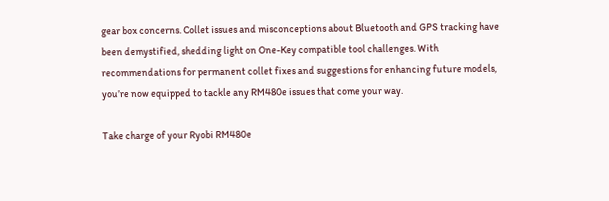gear box concerns. Collet issues and misconceptions about Bluetooth and GPS tracking have been demystified, shedding light on One-Key compatible tool challenges. With recommendations for permanent collet fixes and suggestions for enhancing future models, you’re now equipped to tackle any RM480e issues that come your way.

Take charge of your Ryobi RM480e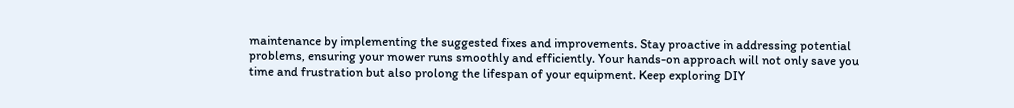maintenance by implementing the suggested fixes and improvements. Stay proactive in addressing potential problems, ensuring your mower runs smoothly and efficiently. Your hands-on approach will not only save you time and frustration but also prolong the lifespan of your equipment. Keep exploring DIY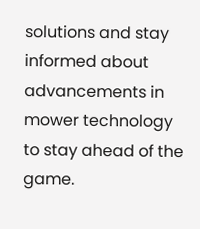solutions and stay informed about advancements in mower technology to stay ahead of the game.